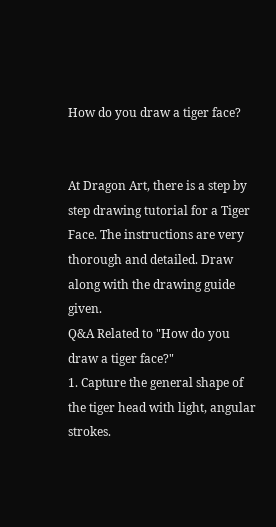How do you draw a tiger face?


At Dragon Art, there is a step by step drawing tutorial for a Tiger Face. The instructions are very thorough and detailed. Draw along with the drawing guide given.
Q&A Related to "How do you draw a tiger face?"
1. Capture the general shape of the tiger head with light, angular strokes.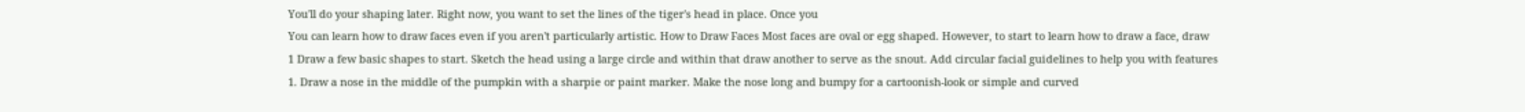You'll do your shaping later. Right now, you want to set the lines of the tiger's head in place. Once you
You can learn how to draw faces even if you aren't particularly artistic. How to Draw Faces Most faces are oval or egg shaped. However, to start to learn how to draw a face, draw
1 Draw a few basic shapes to start. Sketch the head using a large circle and within that draw another to serve as the snout. Add circular facial guidelines to help you with features
1. Draw a nose in the middle of the pumpkin with a sharpie or paint marker. Make the nose long and bumpy for a cartoonish-look or simple and curved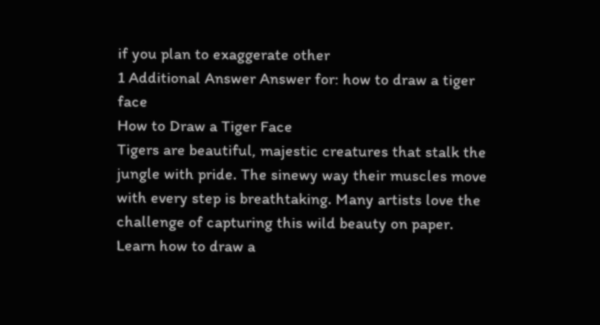if you plan to exaggerate other
1 Additional Answer Answer for: how to draw a tiger face
How to Draw a Tiger Face
Tigers are beautiful, majestic creatures that stalk the jungle with pride. The sinewy way their muscles move with every step is breathtaking. Many artists love the challenge of capturing this wild beauty on paper. Learn how to draw a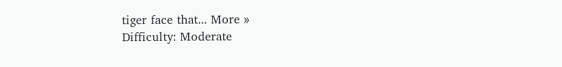tiger face that... More »
Difficulty: Moderate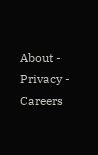About -  Privacy -  Careers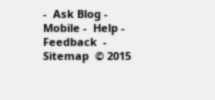-  Ask Blog -  Mobile -  Help -  Feedback  -  Sitemap  © 2015